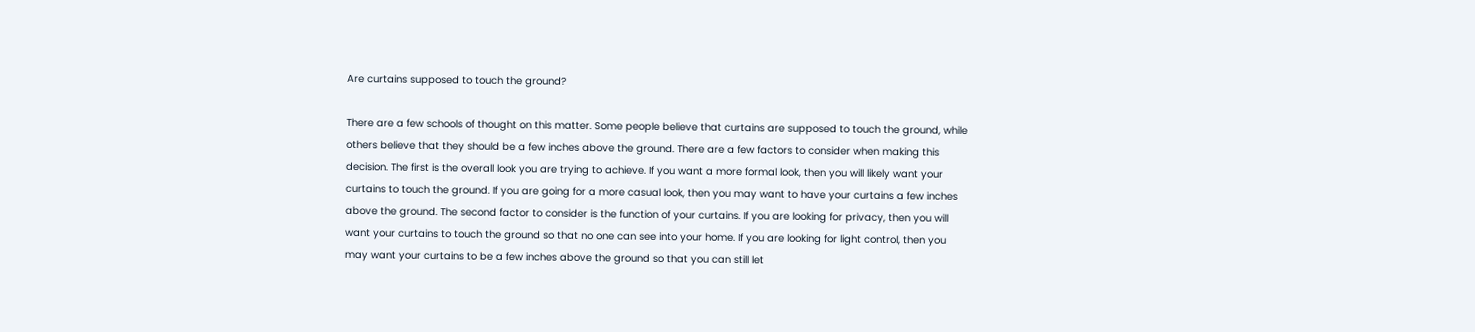Are curtains supposed to touch the ground?

There are a few schools of thought on this matter. Some people believe that curtains are supposed to touch the ground, while others believe that they should be a few inches above the ground. There are a few factors to consider when making this decision. The first is the overall look you are trying to achieve. If you want a more formal look, then you will likely want your curtains to touch the ground. If you are going for a more casual look, then you may want to have your curtains a few inches above the ground. The second factor to consider is the function of your curtains. If you are looking for privacy, then you will want your curtains to touch the ground so that no one can see into your home. If you are looking for light control, then you may want your curtains to be a few inches above the ground so that you can still let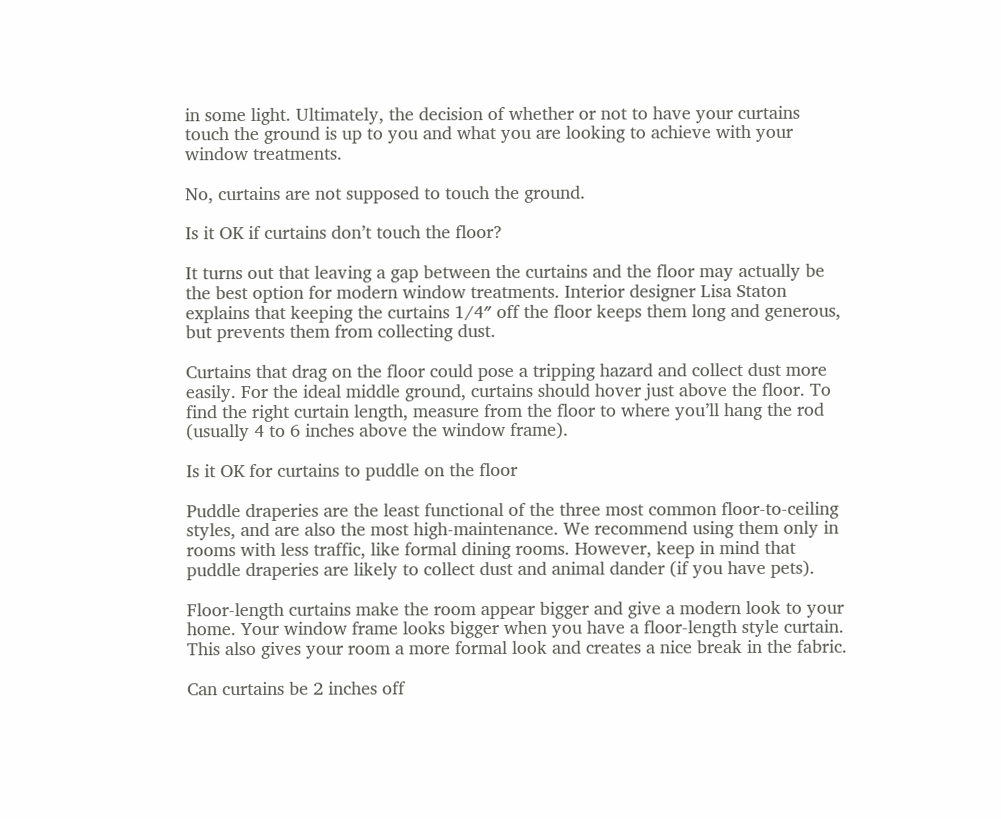in some light. Ultimately, the decision of whether or not to have your curtains touch the ground is up to you and what you are looking to achieve with your window treatments.

No, curtains are not supposed to touch the ground.

Is it OK if curtains don’t touch the floor?

It turns out that leaving a gap between the curtains and the floor may actually be the best option for modern window treatments. Interior designer Lisa Staton explains that keeping the curtains 1/4″ off the floor keeps them long and generous, but prevents them from collecting dust.

Curtains that drag on the floor could pose a tripping hazard and collect dust more easily. For the ideal middle ground, curtains should hover just above the floor. To find the right curtain length, measure from the floor to where you’ll hang the rod (usually 4 to 6 inches above the window frame).

Is it OK for curtains to puddle on the floor

Puddle draperies are the least functional of the three most common floor-to-ceiling styles, and are also the most high-maintenance. We recommend using them only in rooms with less traffic, like formal dining rooms. However, keep in mind that puddle draperies are likely to collect dust and animal dander (if you have pets).

Floor-length curtains make the room appear bigger and give a modern look to your home. Your window frame looks bigger when you have a floor-length style curtain. This also gives your room a more formal look and creates a nice break in the fabric.

Can curtains be 2 inches off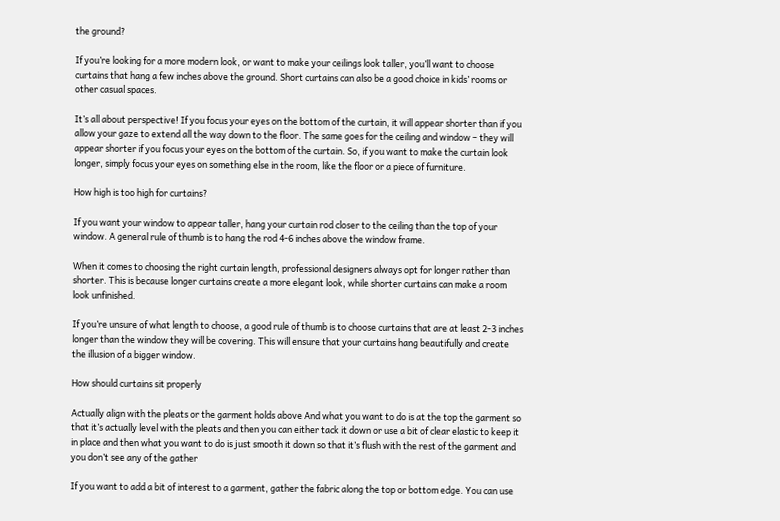the ground?

If you’re looking for a more modern look, or want to make your ceilings look taller, you’ll want to choose curtains that hang a few inches above the ground. Short curtains can also be a good choice in kids’ rooms or other casual spaces.

It’s all about perspective! If you focus your eyes on the bottom of the curtain, it will appear shorter than if you allow your gaze to extend all the way down to the floor. The same goes for the ceiling and window – they will appear shorter if you focus your eyes on the bottom of the curtain. So, if you want to make the curtain look longer, simply focus your eyes on something else in the room, like the floor or a piece of furniture.

How high is too high for curtains?

If you want your window to appear taller, hang your curtain rod closer to the ceiling than the top of your window. A general rule of thumb is to hang the rod 4-6 inches above the window frame.

When it comes to choosing the right curtain length, professional designers always opt for longer rather than shorter. This is because longer curtains create a more elegant look, while shorter curtains can make a room look unfinished.

If you’re unsure of what length to choose, a good rule of thumb is to choose curtains that are at least 2-3 inches longer than the window they will be covering. This will ensure that your curtains hang beautifully and create the illusion of a bigger window.

How should curtains sit properly

Actually align with the pleats or the garment holds above And what you want to do is at the top the garment so that it’s actually level with the pleats and then you can either tack it down or use a bit of clear elastic to keep it in place and then what you want to do is just smooth it down so that it’s flush with the rest of the garment and you don’t see any of the gather

If you want to add a bit of interest to a garment, gather the fabric along the top or bottom edge. You can use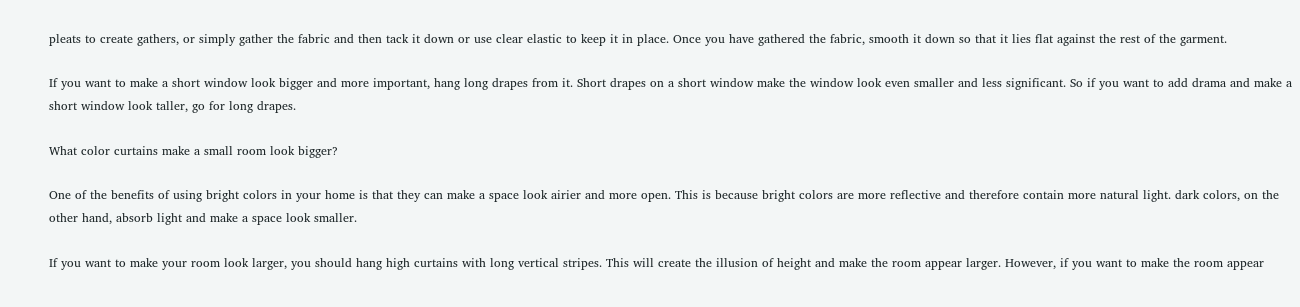pleats to create gathers, or simply gather the fabric and then tack it down or use clear elastic to keep it in place. Once you have gathered the fabric, smooth it down so that it lies flat against the rest of the garment.

If you want to make a short window look bigger and more important, hang long drapes from it. Short drapes on a short window make the window look even smaller and less significant. So if you want to add drama and make a short window look taller, go for long drapes.

What color curtains make a small room look bigger?

One of the benefits of using bright colors in your home is that they can make a space look airier and more open. This is because bright colors are more reflective and therefore contain more natural light. dark colors, on the other hand, absorb light and make a space look smaller.

If you want to make your room look larger, you should hang high curtains with long vertical stripes. This will create the illusion of height and make the room appear larger. However, if you want to make the room appear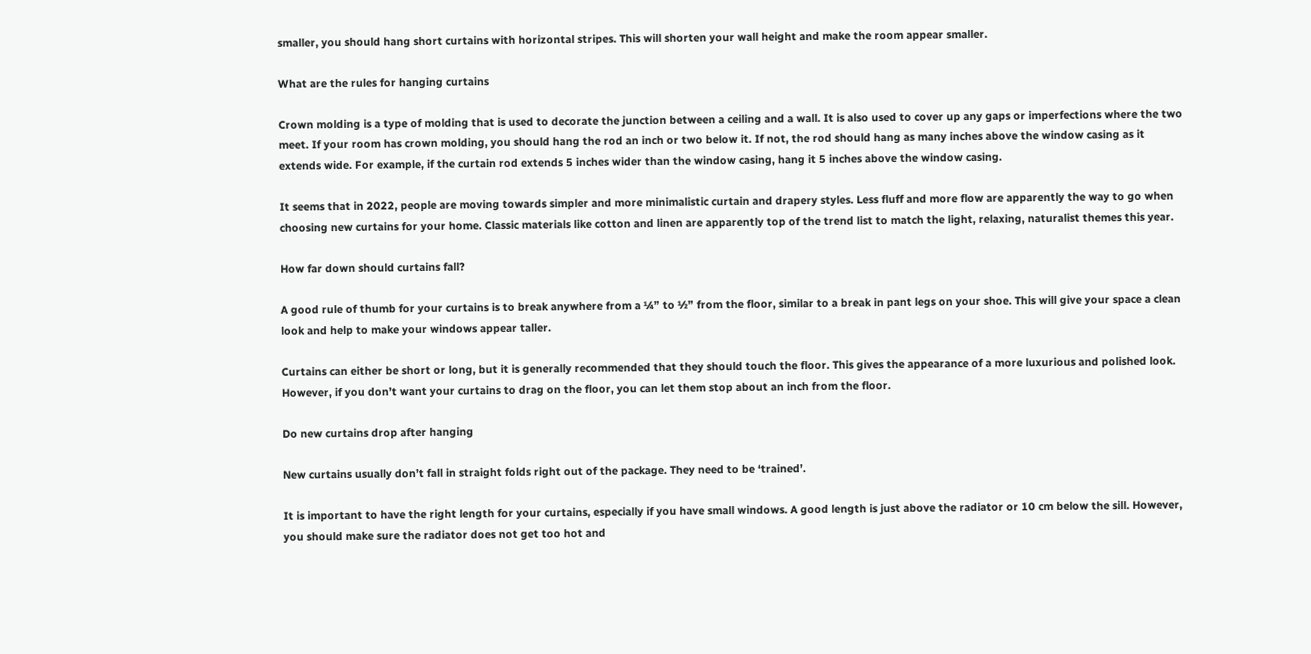smaller, you should hang short curtains with horizontal stripes. This will shorten your wall height and make the room appear smaller.

What are the rules for hanging curtains

Crown molding is a type of molding that is used to decorate the junction between a ceiling and a wall. It is also used to cover up any gaps or imperfections where the two meet. If your room has crown molding, you should hang the rod an inch or two below it. If not, the rod should hang as many inches above the window casing as it extends wide. For example, if the curtain rod extends 5 inches wider than the window casing, hang it 5 inches above the window casing.

It seems that in 2022, people are moving towards simpler and more minimalistic curtain and drapery styles. Less fluff and more flow are apparently the way to go when choosing new curtains for your home. Classic materials like cotton and linen are apparently top of the trend list to match the light, relaxing, naturalist themes this year.

How far down should curtains fall?

A good rule of thumb for your curtains is to break anywhere from a ¼” to ½” from the floor, similar to a break in pant legs on your shoe. This will give your space a clean look and help to make your windows appear taller.

Curtains can either be short or long, but it is generally recommended that they should touch the floor. This gives the appearance of a more luxurious and polished look. However, if you don’t want your curtains to drag on the floor, you can let them stop about an inch from the floor.

Do new curtains drop after hanging

New curtains usually don’t fall in straight folds right out of the package. They need to be ‘trained’.

It is important to have the right length for your curtains, especially if you have small windows. A good length is just above the radiator or 10 cm below the sill. However, you should make sure the radiator does not get too hot and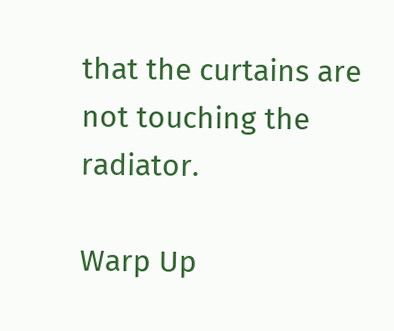that the curtains are not touching the radiator.

Warp Up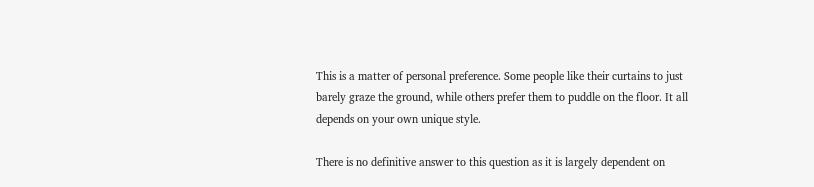This is a matter of personal preference. Some people like their curtains to just barely graze the ground, while others prefer them to puddle on the floor. It all depends on your own unique style.

There is no definitive answer to this question as it is largely dependent on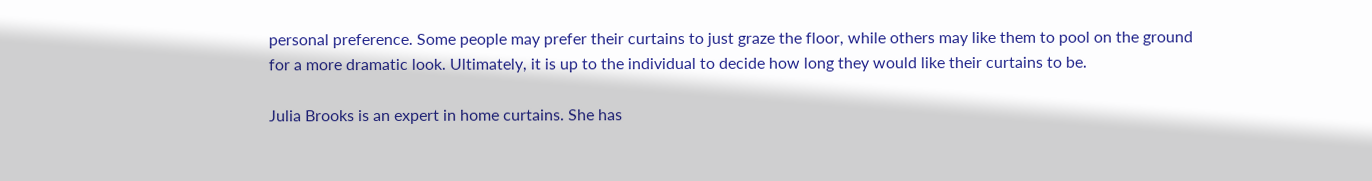personal preference. Some people may prefer their curtains to just graze the floor, while others may like them to pool on the ground for a more dramatic look. Ultimately, it is up to the individual to decide how long they would like their curtains to be.

Julia Brooks is an expert in home curtains. She has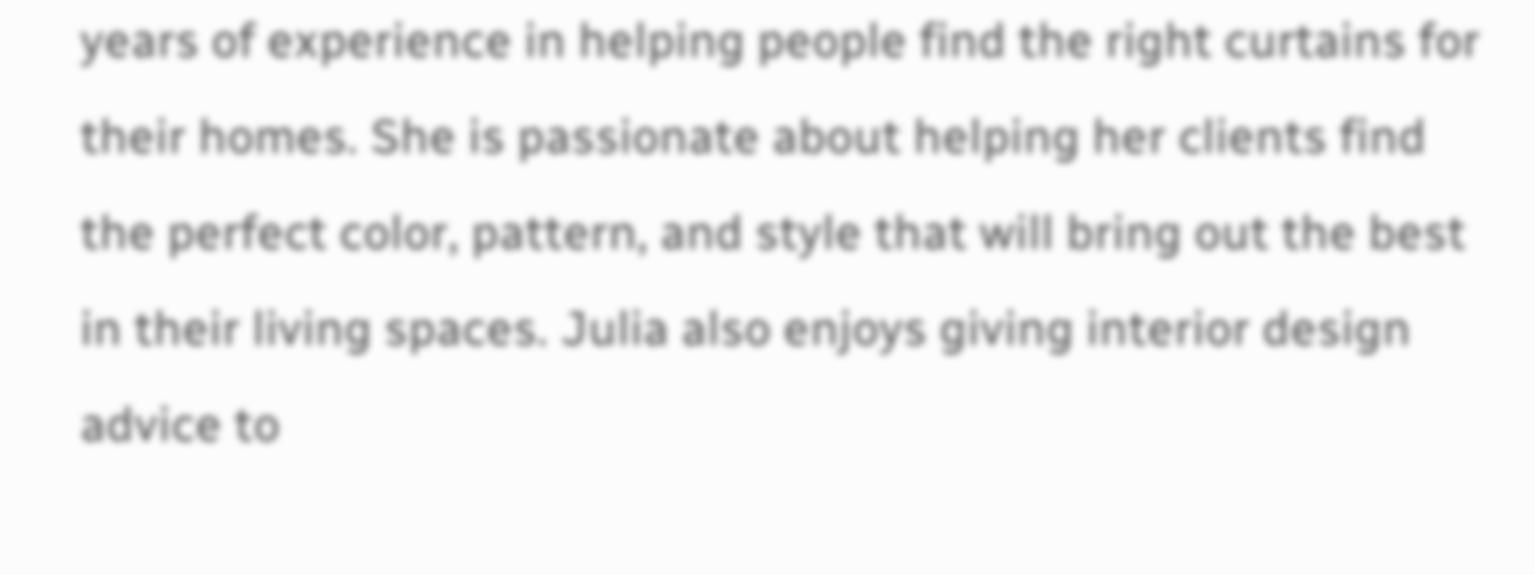years of experience in helping people find the right curtains for their homes. She is passionate about helping her clients find the perfect color, pattern, and style that will bring out the best in their living spaces. Julia also enjoys giving interior design advice to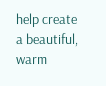help create a beautiful, warm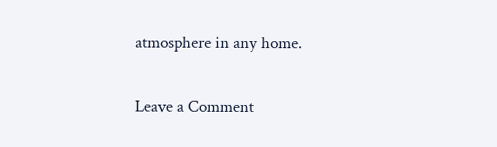atmosphere in any home.

Leave a Comment